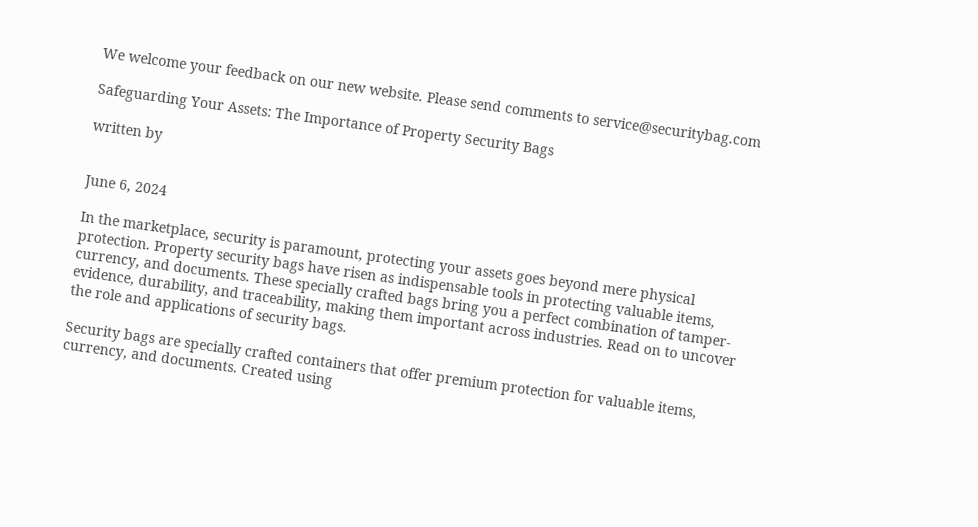We welcome your feedback on our new website. Please send comments to service@securitybag.com

Safeguarding Your Assets: The Importance of Property Security Bags

written by


June 6, 2024

In the marketplace, security is paramount, protecting your assets goes beyond mere physical protection. Property security bags have risen as indispensable tools in protecting valuable items, currency, and documents. These specially crafted bags bring you a perfect combination of tamper-evidence, durability, and traceability, making them important across industries. Read on to uncover the role and applications of security bags.

Security bags are specially crafted containers that offer premium protection for valuable items, currency, and documents. Created using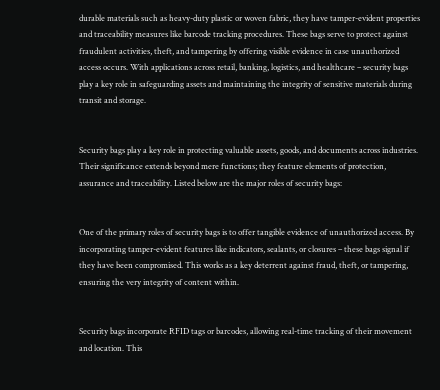durable materials such as heavy-duty plastic or woven fabric, they have tamper-evident properties and traceability measures like barcode tracking procedures. These bags serve to protect against fraudulent activities, theft, and tampering by offering visible evidence in case unauthorized access occurs. With applications across retail, banking, logistics, and healthcare – security bags play a key role in safeguarding assets and maintaining the integrity of sensitive materials during transit and storage.


Security bags play a key role in protecting valuable assets, goods, and documents across industries. Their significance extends beyond mere functions; they feature elements of protection, assurance and traceability. Listed below are the major roles of security bags:


One of the primary roles of security bags is to offer tangible evidence of unauthorized access. By incorporating tamper-evident features like indicators, sealants, or closures – these bags signal if they have been compromised. This works as a key deterrent against fraud, theft, or tampering, ensuring the very integrity of content within.


Security bags incorporate RFID tags or barcodes, allowing real-time tracking of their movement and location. This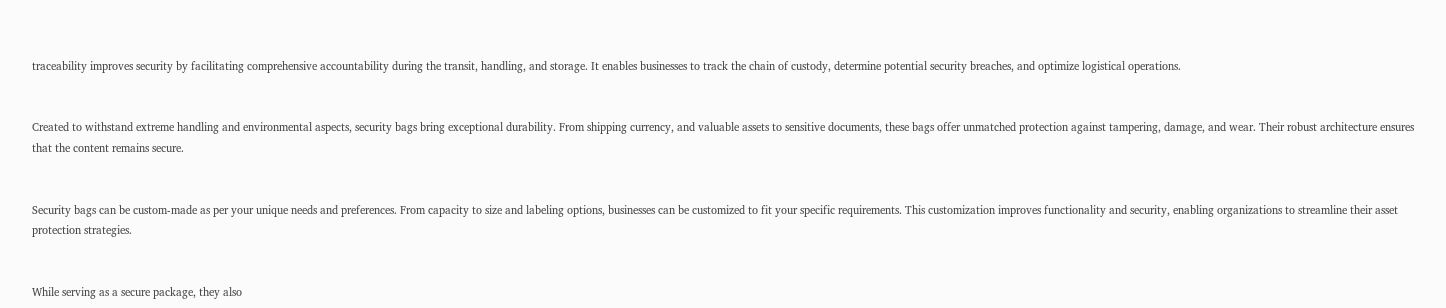traceability improves security by facilitating comprehensive accountability during the transit, handling, and storage. It enables businesses to track the chain of custody, determine potential security breaches, and optimize logistical operations.


Created to withstand extreme handling and environmental aspects, security bags bring exceptional durability. From shipping currency, and valuable assets to sensitive documents, these bags offer unmatched protection against tampering, damage, and wear. Their robust architecture ensures that the content remains secure.


Security bags can be custom-made as per your unique needs and preferences. From capacity to size and labeling options, businesses can be customized to fit your specific requirements. This customization improves functionality and security, enabling organizations to streamline their asset protection strategies.


While serving as a secure package, they also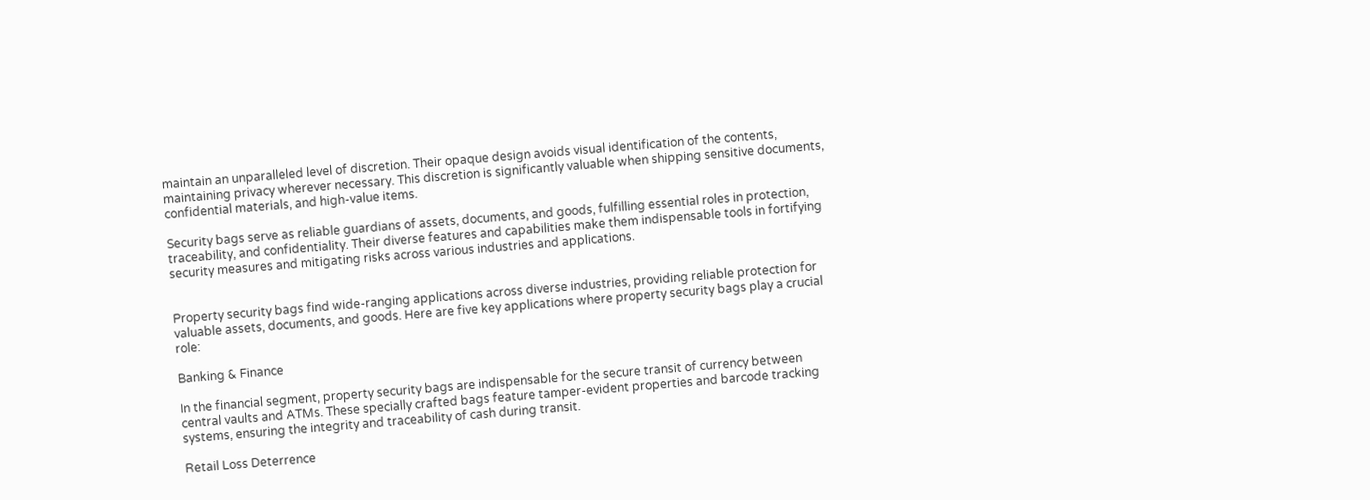maintain an unparalleled level of discretion. Their opaque design avoids visual identification of the contents, maintaining privacy wherever necessary. This discretion is significantly valuable when shipping sensitive documents, confidential materials, and high-value items.

Security bags serve as reliable guardians of assets, documents, and goods, fulfilling essential roles in protection, traceability, and confidentiality. Their diverse features and capabilities make them indispensable tools in fortifying security measures and mitigating risks across various industries and applications.


Property security bags find wide-ranging applications across diverse industries, providing reliable protection for valuable assets, documents, and goods. Here are five key applications where property security bags play a crucial role:

Banking & Finance

In the financial segment, property security bags are indispensable for the secure transit of currency between central vaults and ATMs. These specially crafted bags feature tamper-evident properties and barcode tracking systems, ensuring the integrity and traceability of cash during transit.

Retail Loss Deterrence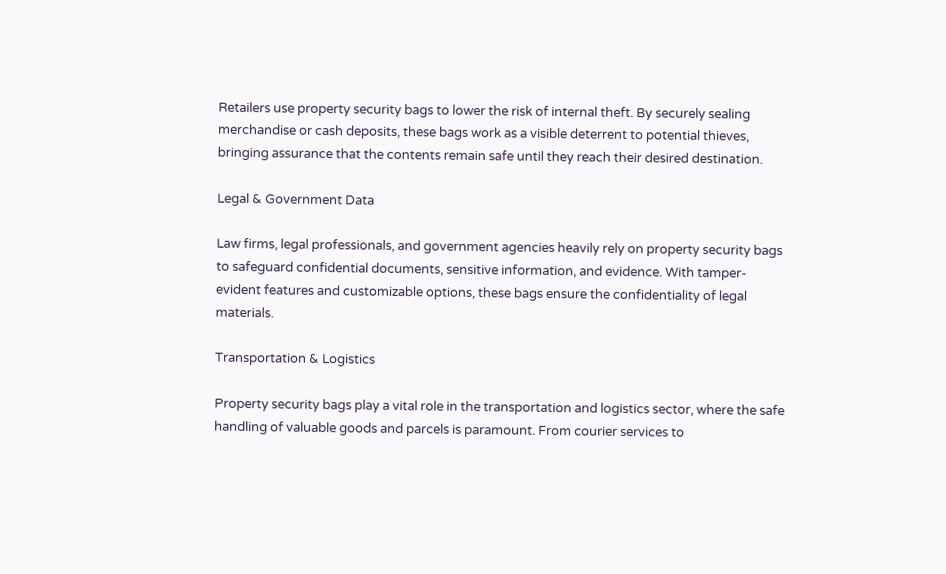Retailers use property security bags to lower the risk of internal theft. By securely sealing merchandise or cash deposits, these bags work as a visible deterrent to potential thieves, bringing assurance that the contents remain safe until they reach their desired destination.

Legal & Government Data

Law firms, legal professionals, and government agencies heavily rely on property security bags to safeguard confidential documents, sensitive information, and evidence. With tamper-evident features and customizable options, these bags ensure the confidentiality of legal materials.

Transportation & Logistics

Property security bags play a vital role in the transportation and logistics sector, where the safe handling of valuable goods and parcels is paramount. From courier services to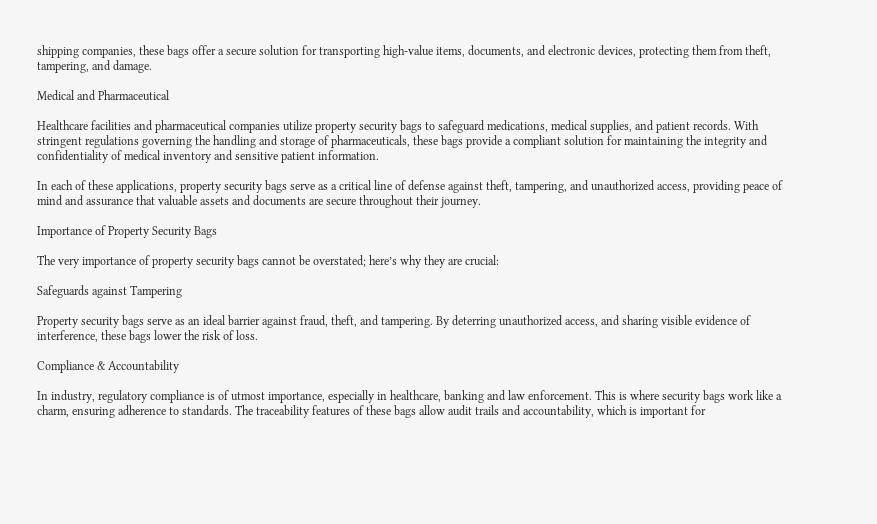shipping companies, these bags offer a secure solution for transporting high-value items, documents, and electronic devices, protecting them from theft, tampering, and damage.

Medical and Pharmaceutical

Healthcare facilities and pharmaceutical companies utilize property security bags to safeguard medications, medical supplies, and patient records. With stringent regulations governing the handling and storage of pharmaceuticals, these bags provide a compliant solution for maintaining the integrity and confidentiality of medical inventory and sensitive patient information.

In each of these applications, property security bags serve as a critical line of defense against theft, tampering, and unauthorized access, providing peace of mind and assurance that valuable assets and documents are secure throughout their journey.

Importance of Property Security Bags

The very importance of property security bags cannot be overstated; here’s why they are crucial:

Safeguards against Tampering

Property security bags serve as an ideal barrier against fraud, theft, and tampering. By deterring unauthorized access, and sharing visible evidence of interference, these bags lower the risk of loss.

Compliance & Accountability

In industry, regulatory compliance is of utmost importance, especially in healthcare, banking and law enforcement. This is where security bags work like a charm, ensuring adherence to standards. The traceability features of these bags allow audit trails and accountability, which is important for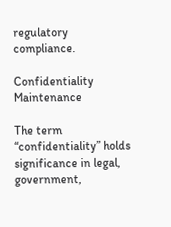regulatory compliance.

Confidentiality Maintenance

The term “confidentiality” holds significance in legal, government,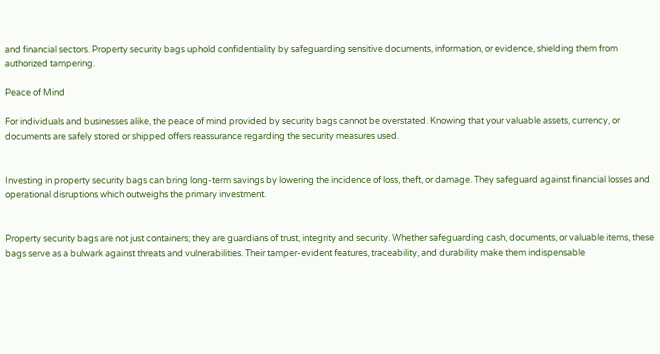and financial sectors. Property security bags uphold confidentiality by safeguarding sensitive documents, information, or evidence, shielding them from authorized tampering.

Peace of Mind

For individuals and businesses alike, the peace of mind provided by security bags cannot be overstated. Knowing that your valuable assets, currency, or documents are safely stored or shipped offers reassurance regarding the security measures used.


Investing in property security bags can bring long-term savings by lowering the incidence of loss, theft, or damage. They safeguard against financial losses and operational disruptions which outweighs the primary investment.


Property security bags are not just containers; they are guardians of trust, integrity and security. Whether safeguarding cash, documents, or valuable items, these bags serve as a bulwark against threats and vulnerabilities. Their tamper-evident features, traceability, and durability make them indispensable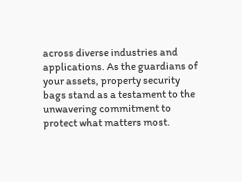across diverse industries and applications. As the guardians of your assets, property security bags stand as a testament to the unwavering commitment to protect what matters most.